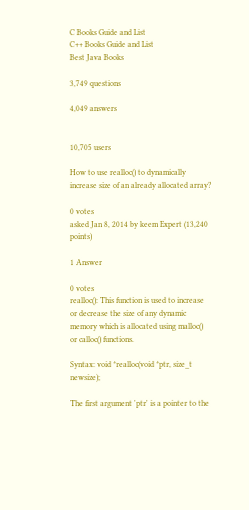C Books Guide and List
C++ Books Guide and List
Best Java Books

3,749 questions

4,049 answers


10,705 users

How to use realloc() to dynamically increase size of an already allocated array?

0 votes
asked Jan 8, 2014 by keem Expert (13,240 points)

1 Answer

0 votes
realloc(): This function is used to increase or decrease the size of any dynamic memory which is allocated using malloc() or calloc() functions.

Syntax: void *realloc(void *ptr, size_t newsize);

The first argument 'ptr' is a pointer to the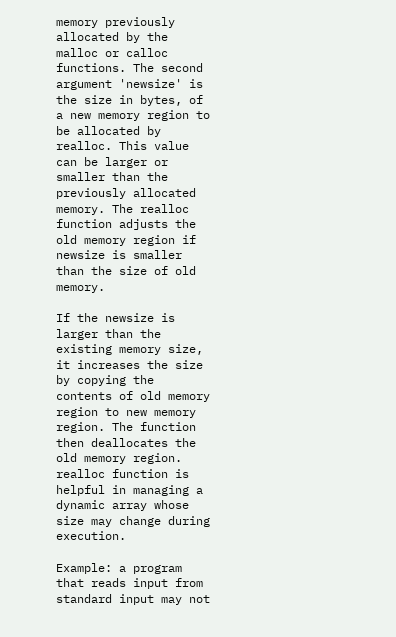memory previously allocated by the malloc or calloc functions. The second argument 'newsize' is the size in bytes, of a new memory region to be allocated by realloc. This value can be larger or smaller than the previously allocated memory. The realloc function adjusts the old memory region if newsize is smaller than the size of old memory.

If the newsize is larger than the existing memory size, it increases the size by copying the contents of old memory region to new memory region. The function then deallocates the old memory region. realloc function is helpful in managing a dynamic array whose size may change during execution.

Example: a program that reads input from standard input may not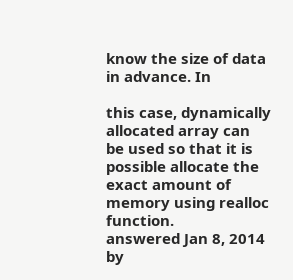know the size of data in advance. In

this case, dynamically allocated array can be used so that it is possible allocate the exact amount of memory using realloc function.
answered Jan 8, 2014 by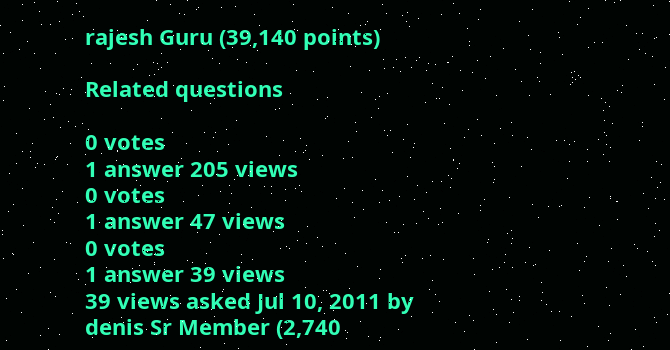rajesh Guru (39,140 points)

Related questions

0 votes
1 answer 205 views
0 votes
1 answer 47 views
0 votes
1 answer 39 views
39 views asked Jul 10, 2011 by denis Sr Member (2,740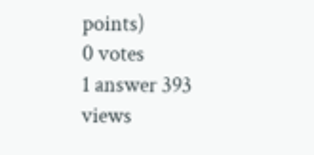points)
0 votes
1 answer 393 views